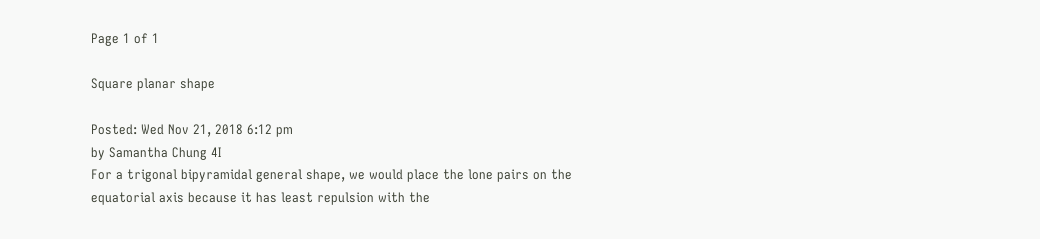Page 1 of 1

Square planar shape

Posted: Wed Nov 21, 2018 6:12 pm
by Samantha Chung 4I
For a trigonal bipyramidal general shape, we would place the lone pairs on the equatorial axis because it has least repulsion with the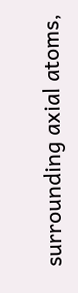surrounding axial atoms,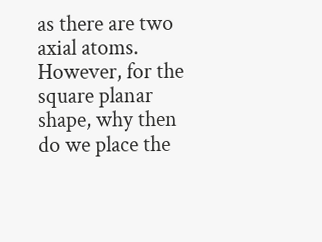as there are two axial atoms. However, for the square planar shape, why then do we place the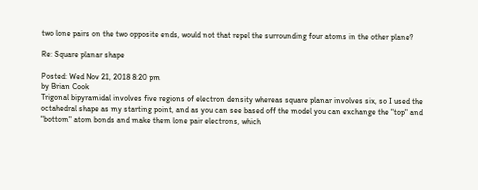two lone pairs on the two opposite ends, would not that repel the surrounding four atoms in the other plane?

Re: Square planar shape

Posted: Wed Nov 21, 2018 8:20 pm
by Brian Cook
Trigonal bipyramidal involves five regions of electron density whereas square planar involves six, so I used the octahedral shape as my starting point, and as you can see based off the model you can exchange the "top" and "bottom" atom bonds and make them lone pair electrons, which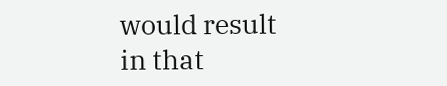would result in that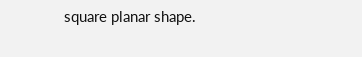square planar shape.